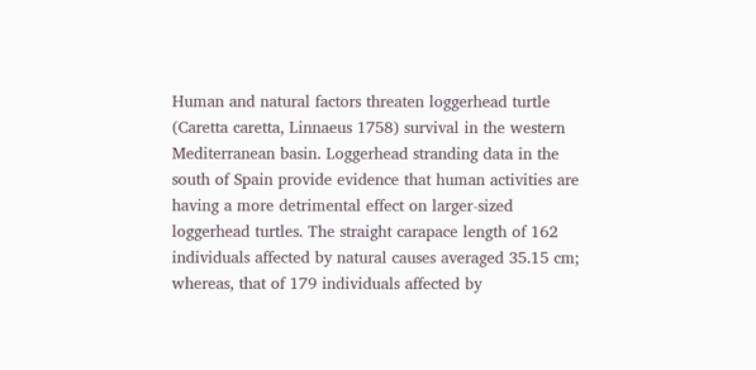Human and natural factors threaten loggerhead turtle (Caretta caretta, Linnaeus 1758) survival in the western Mediterranean basin. Loggerhead stranding data in the south of Spain provide evidence that human activities are having a more detrimental effect on larger-sized loggerhead turtles. The straight carapace length of 162 individuals affected by natural causes averaged 35.15 cm; whereas, that of 179 individuals affected by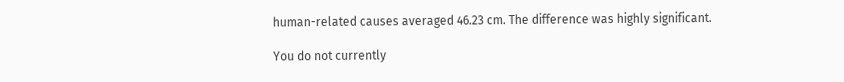human-related causes averaged 46.23 cm. The difference was highly significant.

You do not currently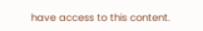have access to this content.